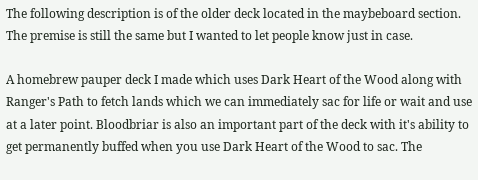The following description is of the older deck located in the maybeboard section. The premise is still the same but I wanted to let people know just in case.

A homebrew pauper deck I made which uses Dark Heart of the Wood along with Ranger's Path to fetch lands which we can immediately sac for life or wait and use at a later point. Bloodbriar is also an important part of the deck with it's ability to get permanently buffed when you use Dark Heart of the Wood to sac. The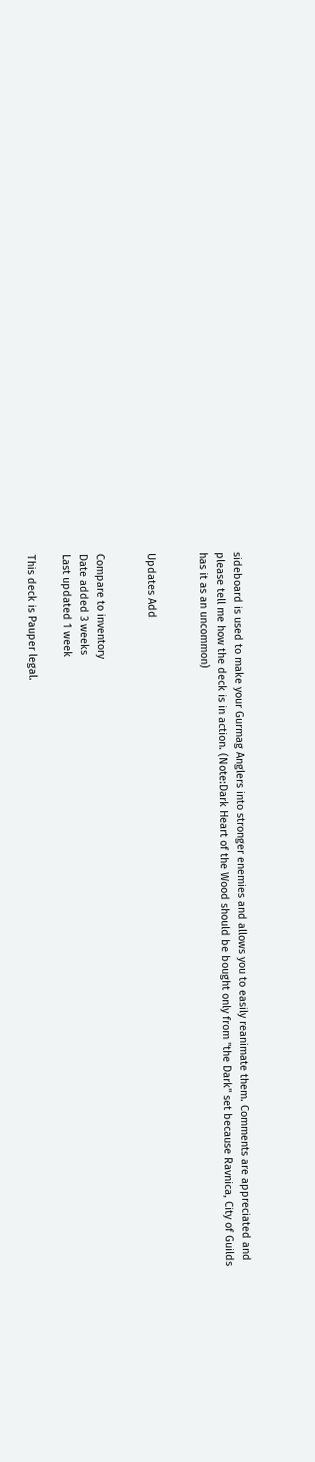sideboard is used to make your Gurmag Anglers into stronger enemies and allows you to easily reanimate them. Comments are appreciated and please tell me how the deck is in action. (Note:Dark Heart of the Wood should be bought only from "the Dark" set because Ravnica, City of Guilds has it as an uncommon)


Updates Add


Compare to inventory
Date added 3 weeks
Last updated 1 week

This deck is Pauper legal.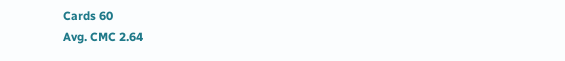Cards 60
Avg. CMC 2.64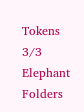Tokens 3/3 Elephant
Folders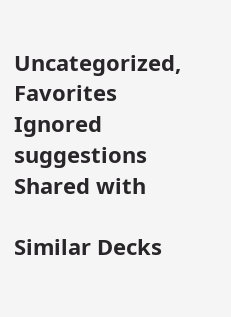Uncategorized, Favorites
Ignored suggestions
Shared with

Similar Decks